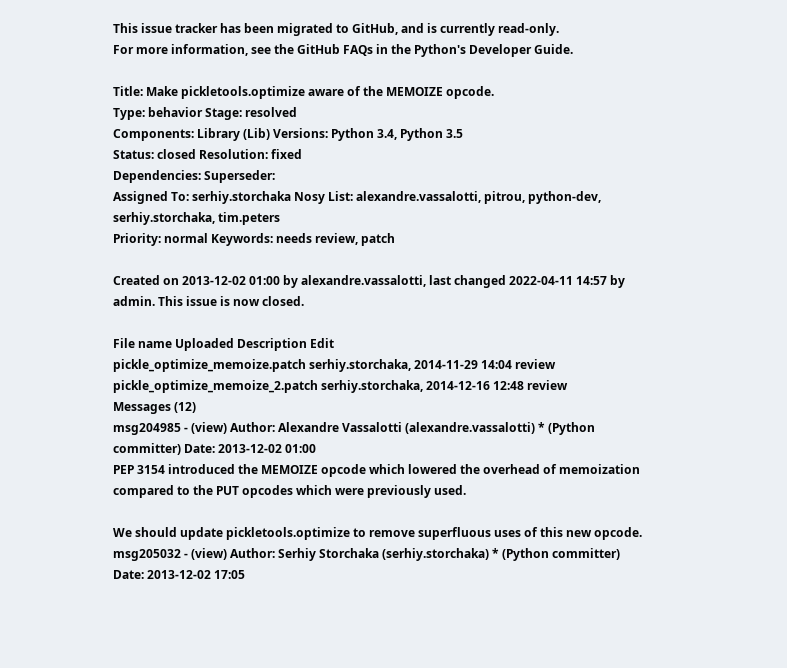This issue tracker has been migrated to GitHub, and is currently read-only.
For more information, see the GitHub FAQs in the Python's Developer Guide.

Title: Make pickletools.optimize aware of the MEMOIZE opcode.
Type: behavior Stage: resolved
Components: Library (Lib) Versions: Python 3.4, Python 3.5
Status: closed Resolution: fixed
Dependencies: Superseder:
Assigned To: serhiy.storchaka Nosy List: alexandre.vassalotti, pitrou, python-dev, serhiy.storchaka, tim.peters
Priority: normal Keywords: needs review, patch

Created on 2013-12-02 01:00 by alexandre.vassalotti, last changed 2022-04-11 14:57 by admin. This issue is now closed.

File name Uploaded Description Edit
pickle_optimize_memoize.patch serhiy.storchaka, 2014-11-29 14:04 review
pickle_optimize_memoize_2.patch serhiy.storchaka, 2014-12-16 12:48 review
Messages (12)
msg204985 - (view) Author: Alexandre Vassalotti (alexandre.vassalotti) * (Python committer) Date: 2013-12-02 01:00
PEP 3154 introduced the MEMOIZE opcode which lowered the overhead of memoization compared to the PUT opcodes which were previously used.

We should update pickletools.optimize to remove superfluous uses of this new opcode.
msg205032 - (view) Author: Serhiy Storchaka (serhiy.storchaka) * (Python committer) Date: 2013-12-02 17:05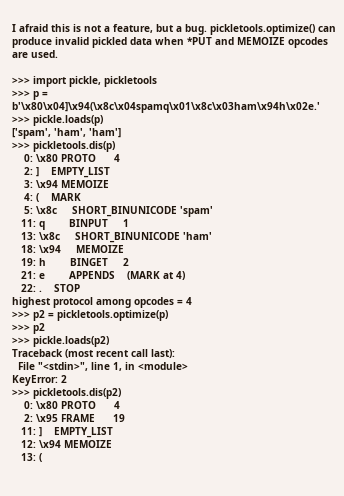I afraid this is not a feature, but a bug. pickletools.optimize() can produce invalid pickled data when *PUT and MEMOIZE opcodes are used.

>>> import pickle, pickletools
>>> p = b'\x80\x04]\x94(\x8c\x04spamq\x01\x8c\x03ham\x94h\x02e.'
>>> pickle.loads(p)
['spam', 'ham', 'ham']
>>> pickletools.dis(p)
    0: \x80 PROTO      4
    2: ]    EMPTY_LIST
    3: \x94 MEMOIZE
    4: (    MARK
    5: \x8c     SHORT_BINUNICODE 'spam'
   11: q        BINPUT     1
   13: \x8c     SHORT_BINUNICODE 'ham'
   18: \x94     MEMOIZE
   19: h        BINGET     2
   21: e        APPENDS    (MARK at 4)
   22: .    STOP
highest protocol among opcodes = 4
>>> p2 = pickletools.optimize(p)
>>> p2
>>> pickle.loads(p2)
Traceback (most recent call last):
  File "<stdin>", line 1, in <module>
KeyError: 2
>>> pickletools.dis(p2)
    0: \x80 PROTO      4
    2: \x95 FRAME      19
   11: ]    EMPTY_LIST
   12: \x94 MEMOIZE
   13: (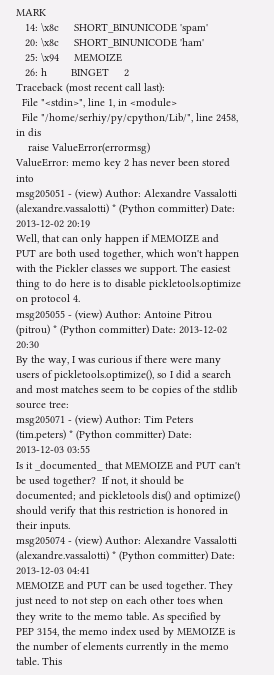MARK
   14: \x8c     SHORT_BINUNICODE 'spam'
   20: \x8c     SHORT_BINUNICODE 'ham'
   25: \x94     MEMOIZE
   26: h        BINGET     2
Traceback (most recent call last):
  File "<stdin>", line 1, in <module>
  File "/home/serhiy/py/cpython/Lib/", line 2458, in dis
    raise ValueError(errormsg)
ValueError: memo key 2 has never been stored into
msg205051 - (view) Author: Alexandre Vassalotti (alexandre.vassalotti) * (Python committer) Date: 2013-12-02 20:19
Well, that can only happen if MEMOIZE and PUT are both used together, which won't happen with the Pickler classes we support. The easiest thing to do here is to disable pickletools.optimize on protocol 4.
msg205055 - (view) Author: Antoine Pitrou (pitrou) * (Python committer) Date: 2013-12-02 20:30
By the way, I was curious if there were many users of pickletools.optimize(), so I did a search and most matches seem to be copies of the stdlib source tree:
msg205071 - (view) Author: Tim Peters (tim.peters) * (Python committer) Date: 2013-12-03 03:55
Is it _documented_ that MEMOIZE and PUT can't be used together?  If not, it should be documented; and pickletools dis() and optimize() should verify that this restriction is honored in their inputs.
msg205074 - (view) Author: Alexandre Vassalotti (alexandre.vassalotti) * (Python committer) Date: 2013-12-03 04:41
MEMOIZE and PUT can be used together. They just need to not step on each other toes when they write to the memo table. As specified by PEP 3154, the memo index used by MEMOIZE is the number of elements currently in the memo table. This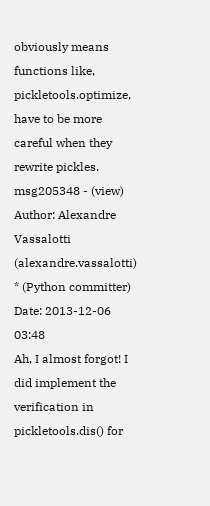obviously means functions like, pickletools.optimize, have to be more careful when they rewrite pickles.
msg205348 - (view) Author: Alexandre Vassalotti (alexandre.vassalotti) * (Python committer) Date: 2013-12-06 03:48
Ah, I almost forgot! I did implement the verification in pickletools.dis() for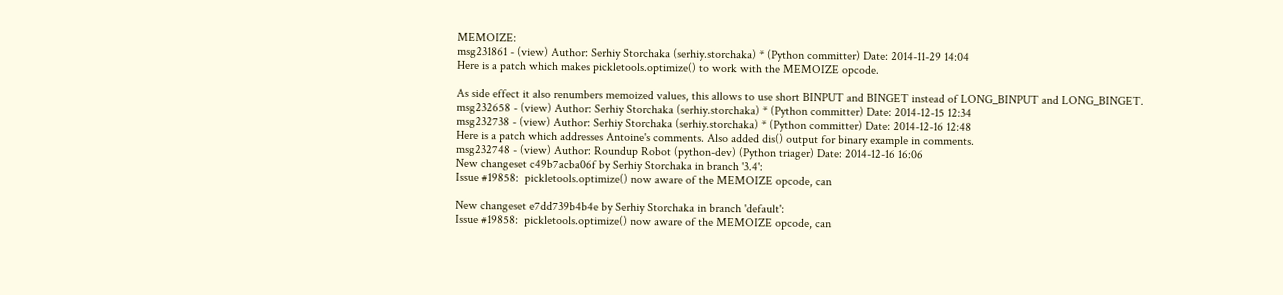MEMOIZE:
msg231861 - (view) Author: Serhiy Storchaka (serhiy.storchaka) * (Python committer) Date: 2014-11-29 14:04
Here is a patch which makes pickletools.optimize() to work with the MEMOIZE opcode.

As side effect it also renumbers memoized values, this allows to use short BINPUT and BINGET instead of LONG_BINPUT and LONG_BINGET.
msg232658 - (view) Author: Serhiy Storchaka (serhiy.storchaka) * (Python committer) Date: 2014-12-15 12:34
msg232738 - (view) Author: Serhiy Storchaka (serhiy.storchaka) * (Python committer) Date: 2014-12-16 12:48
Here is a patch which addresses Antoine's comments. Also added dis() output for binary example in comments.
msg232748 - (view) Author: Roundup Robot (python-dev) (Python triager) Date: 2014-12-16 16:06
New changeset c49b7acba06f by Serhiy Storchaka in branch '3.4':
Issue #19858:  pickletools.optimize() now aware of the MEMOIZE opcode, can

New changeset e7dd739b4b4e by Serhiy Storchaka in branch 'default':
Issue #19858:  pickletools.optimize() now aware of the MEMOIZE opcode, can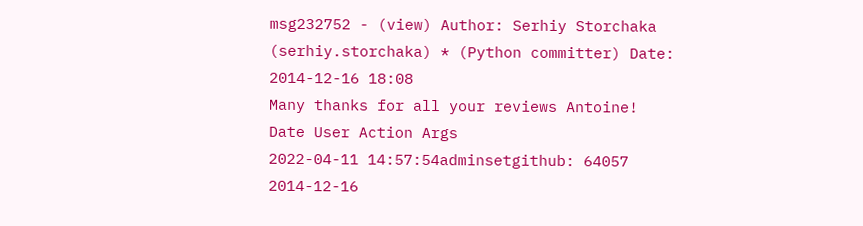msg232752 - (view) Author: Serhiy Storchaka (serhiy.storchaka) * (Python committer) Date: 2014-12-16 18:08
Many thanks for all your reviews Antoine!
Date User Action Args
2022-04-11 14:57:54adminsetgithub: 64057
2014-12-16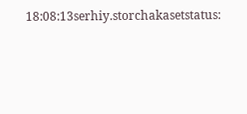18:08:13serhiy.storchakasetstatus: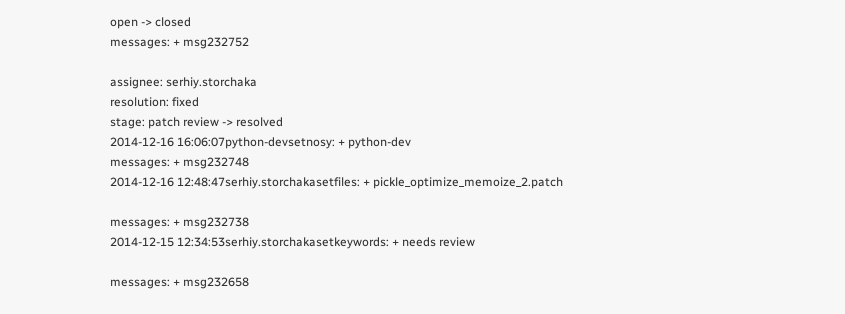open -> closed
messages: + msg232752

assignee: serhiy.storchaka
resolution: fixed
stage: patch review -> resolved
2014-12-16 16:06:07python-devsetnosy: + python-dev
messages: + msg232748
2014-12-16 12:48:47serhiy.storchakasetfiles: + pickle_optimize_memoize_2.patch

messages: + msg232738
2014-12-15 12:34:53serhiy.storchakasetkeywords: + needs review

messages: + msg232658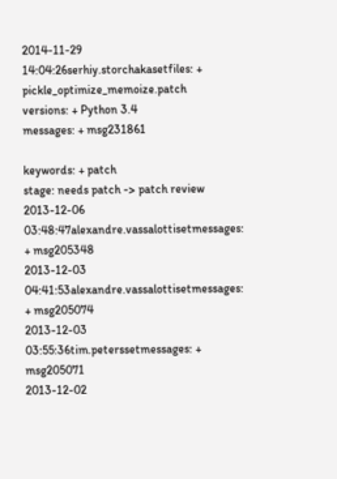2014-11-29 14:04:26serhiy.storchakasetfiles: + pickle_optimize_memoize.patch
versions: + Python 3.4
messages: + msg231861

keywords: + patch
stage: needs patch -> patch review
2013-12-06 03:48:47alexandre.vassalottisetmessages: + msg205348
2013-12-03 04:41:53alexandre.vassalottisetmessages: + msg205074
2013-12-03 03:55:36tim.peterssetmessages: + msg205071
2013-12-02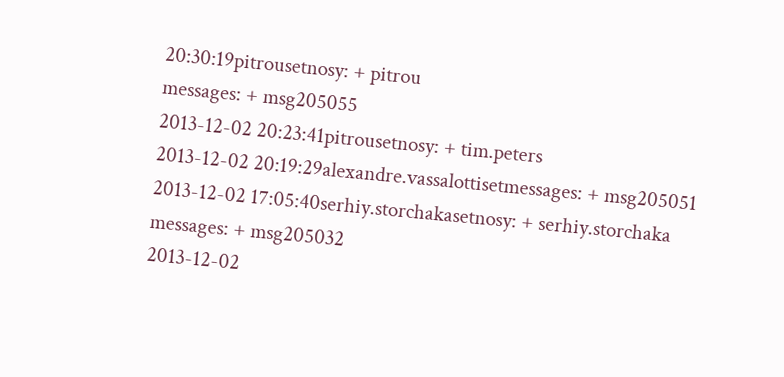20:30:19pitrousetnosy: + pitrou
messages: + msg205055
2013-12-02 20:23:41pitrousetnosy: + tim.peters
2013-12-02 20:19:29alexandre.vassalottisetmessages: + msg205051
2013-12-02 17:05:40serhiy.storchakasetnosy: + serhiy.storchaka
messages: + msg205032
2013-12-02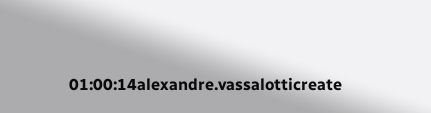01:00:14alexandre.vassalotticreate